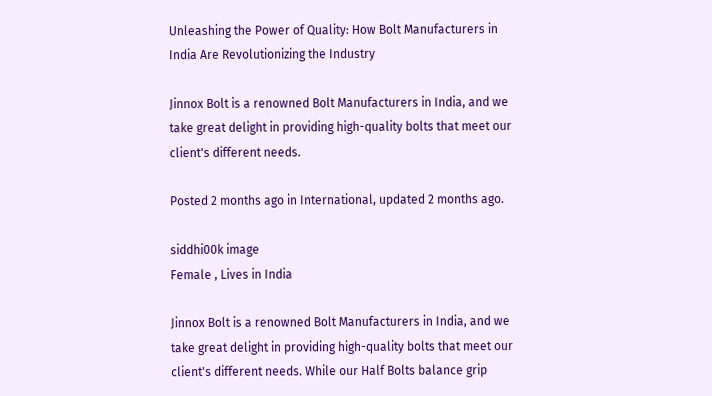Unleashing the Power of Quality: How Bolt Manufacturers in India Are Revolutionizing the Industry

Jinnox Bolt is a renowned Bolt Manufacturers in India, and we take great delight in providing high-quality bolts that meet our client's different needs.

Posted 2 months ago in International, updated 2 months ago.

siddhi00k image
Female , Lives in India

Jinnox Bolt is a renowned Bolt Manufacturers in India, and we take great delight in providing high-quality bolts that meet our client's different needs. While our Half Bolts balance grip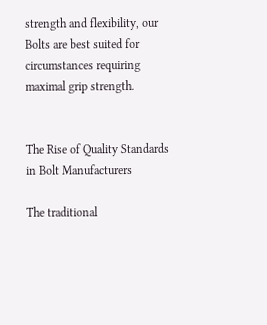strength and flexibility, our Bolts are best suited for circumstances requiring maximal grip strength.


The Rise of Quality Standards in Bolt Manufacturers

The traditional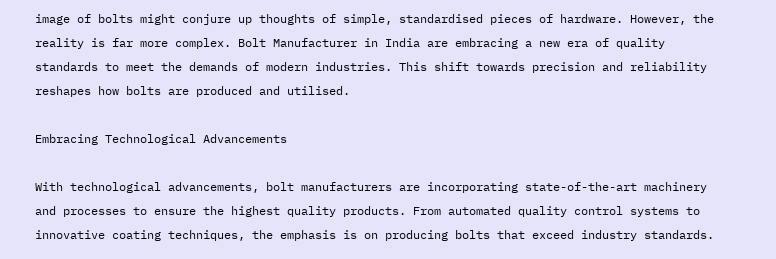image of bolts might conjure up thoughts of simple, standardised pieces of hardware. However, the reality is far more complex. Bolt Manufacturer in India are embracing a new era of quality standards to meet the demands of modern industries. This shift towards precision and reliability reshapes how bolts are produced and utilised.

Embracing Technological Advancements

With technological advancements, bolt manufacturers are incorporating state-of-the-art machinery and processes to ensure the highest quality products. From automated quality control systems to innovative coating techniques, the emphasis is on producing bolts that exceed industry standards.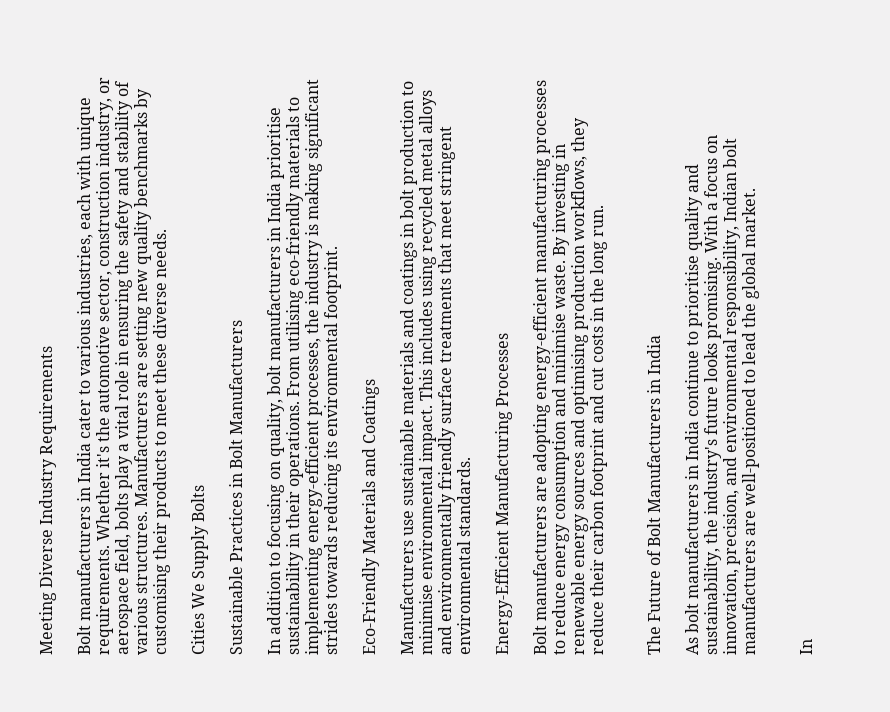Meeting Diverse Industry Requirements

Bolt manufacturers in India cater to various industries, each with unique requirements. Whether it's the automotive sector, construction industry, or aerospace field, bolts play a vital role in ensuring the safety and stability of various structures. Manufacturers are setting new quality benchmarks by customising their products to meet these diverse needs.

Cities We Supply Bolts

Sustainable Practices in Bolt Manufacturers

In addition to focusing on quality, bolt manufacturers in India prioritise sustainability in their operations. From utilising eco-friendly materials to implementing energy-efficient processes, the industry is making significant strides towards reducing its environmental footprint.

Eco-Friendly Materials and Coatings

Manufacturers use sustainable materials and coatings in bolt production to minimise environmental impact. This includes using recycled metal alloys and environmentally friendly surface treatments that meet stringent environmental standards.

Energy-Efficient Manufacturing Processes

Bolt manufacturers are adopting energy-efficient manufacturing processes to reduce energy consumption and minimise waste. By investing in renewable energy sources and optimising production workflows, they reduce their carbon footprint and cut costs in the long run.


The Future of Bolt Manufacturers in India

As bolt manufacturers in India continue to prioritise quality and sustainability, the industry's future looks promising. With a focus on innovation, precision, and environmental responsibility, Indian bolt manufacturers are well-positioned to lead the global market.


In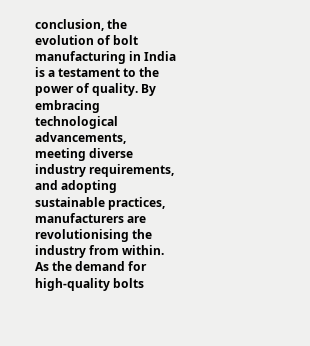conclusion, the evolution of bolt manufacturing in India is a testament to the power of quality. By embracing technological advancements, meeting diverse industry requirements, and adopting sustainable practices, manufacturers are revolutionising the industry from within. As the demand for high-quality bolts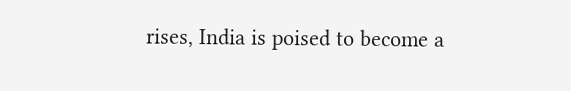rises, India is poised to become a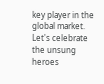key player in the global market. Let's celebrate the unsung heroes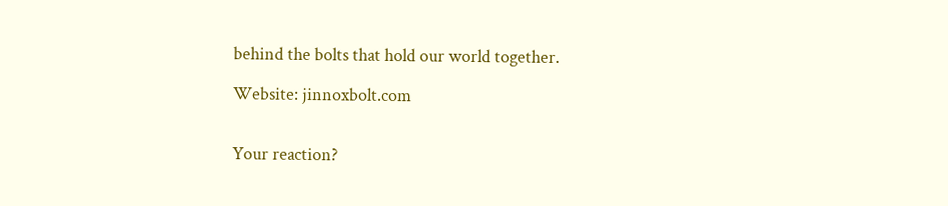behind the bolts that hold our world together.

Website: jinnoxbolt.com


Your reaction?